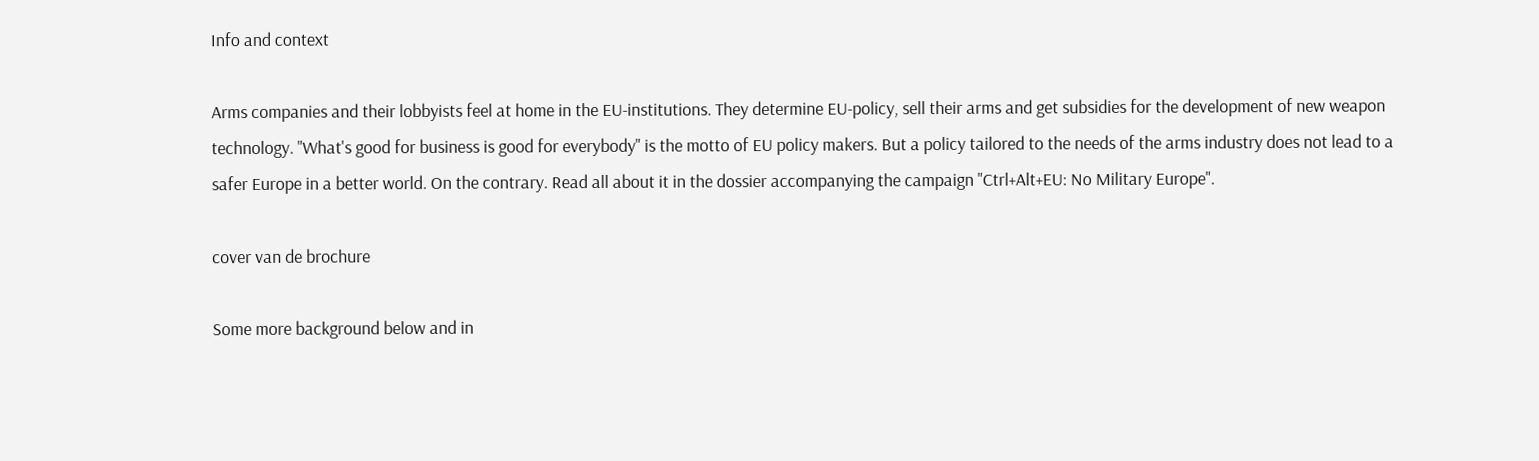Info and context

Arms companies and their lobbyists feel at home in the EU-institutions. They determine EU-policy, sell their arms and get subsidies for the development of new weapon technology. "What's good for business is good for everybody" is the motto of EU policy makers. But a policy tailored to the needs of the arms industry does not lead to a safer Europe in a better world. On the contrary. Read all about it in the dossier accompanying the campaign "Ctrl+Alt+EU: No Military Europe".

cover van de brochure

Some more background below and in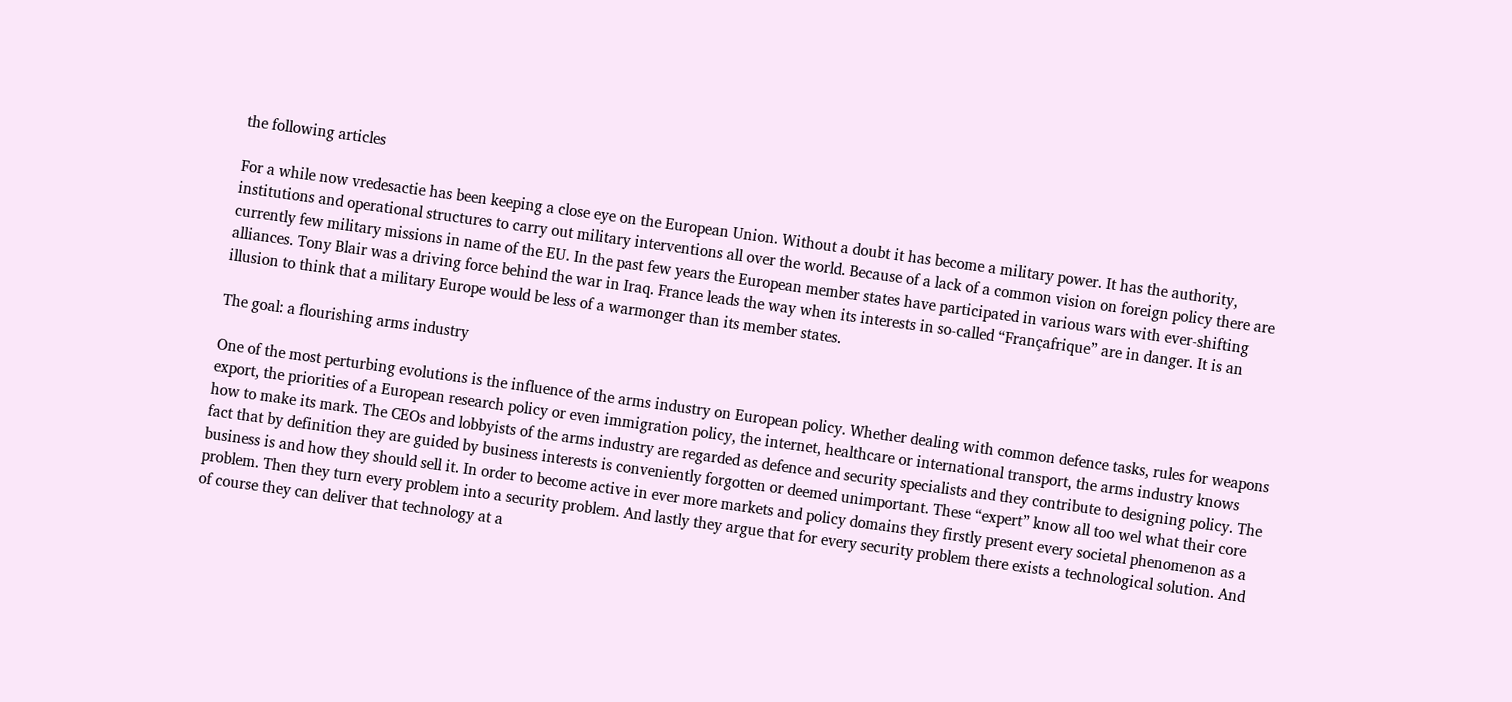the following articles

For a while now vredesactie has been keeping a close eye on the European Union. Without a doubt it has become a military power. It has the authority, institutions and operational structures to carry out military interventions all over the world. Because of a lack of a common vision on foreign policy there are currently few military missions in name of the EU. In the past few years the European member states have participated in various wars with ever-shifting alliances. Tony Blair was a driving force behind the war in Iraq. France leads the way when its interests in so-called “Françafrique” are in danger. It is an illusion to think that a military Europe would be less of a warmonger than its member states.

The goal: a flourishing arms industry

One of the most perturbing evolutions is the influence of the arms industry on European policy. Whether dealing with common defence tasks, rules for weapons export, the priorities of a European research policy or even immigration policy, the internet, healthcare or international transport, the arms industry knows how to make its mark. The CEOs and lobbyists of the arms industry are regarded as defence and security specialists and they contribute to designing policy. The fact that by definition they are guided by business interests is conveniently forgotten or deemed unimportant. These “expert” know all too wel what their core business is and how they should sell it. In order to become active in ever more markets and policy domains they firstly present every societal phenomenon as a problem. Then they turn every problem into a security problem. And lastly they argue that for every security problem there exists a technological solution. And of course they can deliver that technology at a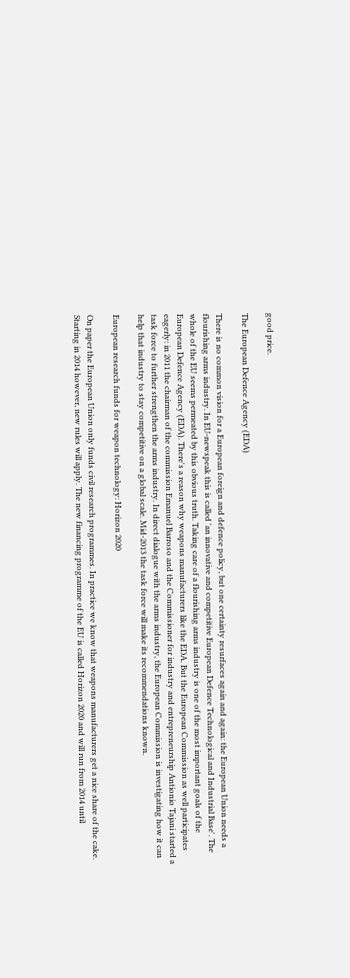good price.

The European Defence Agency (EDA)

There is no common vision for a European foreign and defence policy, but one certainty resurfaces again and again: the European Union needs a flourishing arms industry. In EU-newspeak this is called 'an innovative and competitive European Defence Technological and Industrial Base'. The whole of the EU seems permeated by this obvious truth. Taking care of a flourishing arms industry is one of the most important goals of the European Defence Agency (EDA). There's a reason why weapons manufacturers like the EDA. But the European Commission as well participates eagerly: in 2011 the chairman of the commission Emanuel Barroso and the Commissioner for industry and entrepreneurship Antionio Tajani started a task force to further strengthen the arms industry. In direct dialogue with the arms industry, the European Commission is investigating how it can help that industry to stay competitive on a global scale. Mid-2013 the task force will make its recommendations known.

European research funds for weapon technology: Horizon 2020

On paper the European Union only funds civil research programmes. In practice we know that weapons manufacturers get a nice share of the cake. Starting in 2014 however, new rules will apply. The new financing programme of the EU is called Horizon 2020 and will run from 2014 until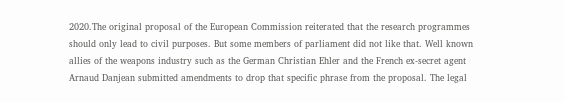2020.The original proposal of the European Commission reiterated that the research programmes should only lead to civil purposes. But some members of parliament did not like that. Well known allies of the weapons industry such as the German Christian Ehler and the French ex-secret agent Arnaud Danjean submitted amendments to drop that specific phrase from the proposal. The legal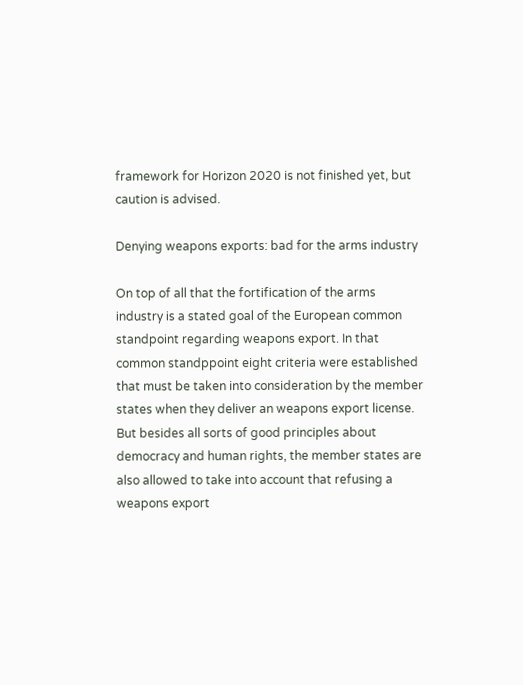framework for Horizon 2020 is not finished yet, but caution is advised.

Denying weapons exports: bad for the arms industry

On top of all that the fortification of the arms industry is a stated goal of the European common standpoint regarding weapons export. In that common standppoint eight criteria were established that must be taken into consideration by the member states when they deliver an weapons export license. But besides all sorts of good principles about democracy and human rights, the member states are also allowed to take into account that refusing a weapons export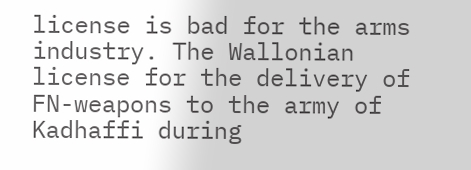license is bad for the arms industry. The Wallonian license for the delivery of FN-weapons to the army of Kadhaffi during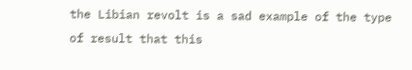the Libian revolt is a sad example of the type of result that this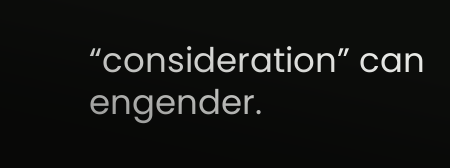“consideration” can engender.